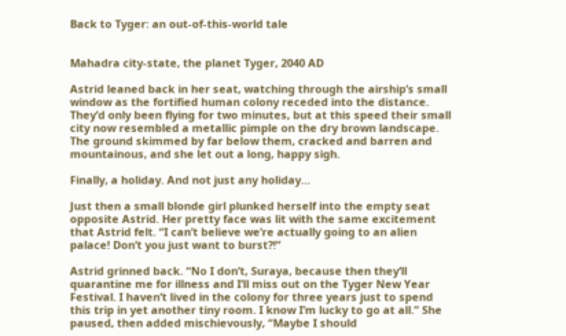Back to Tyger: an out-of-this-world tale


Mahadra city-state, the planet Tyger, 2040 AD

Astrid leaned back in her seat, watching through the airship’s small window as the fortified human colony receded into the distance. They’d only been flying for two minutes, but at this speed their small city now resembled a metallic pimple on the dry brown landscape. The ground skimmed by far below them, cracked and barren and mountainous, and she let out a long, happy sigh.

Finally, a holiday. And not just any holiday…

Just then a small blonde girl plunked herself into the empty seat opposite Astrid. Her pretty face was lit with the same excitement that Astrid felt. “I can’t believe we’re actually going to an alien palace! Don’t you just want to burst?!”

Astrid grinned back. “No I don’t, Suraya, because then they’ll quarantine me for illness and I’ll miss out on the Tyger New Year Festival. I haven’t lived in the colony for three years just to spend this trip in yet another tiny room. I know I’m lucky to go at all.” She paused, then added mischievously, “Maybe I should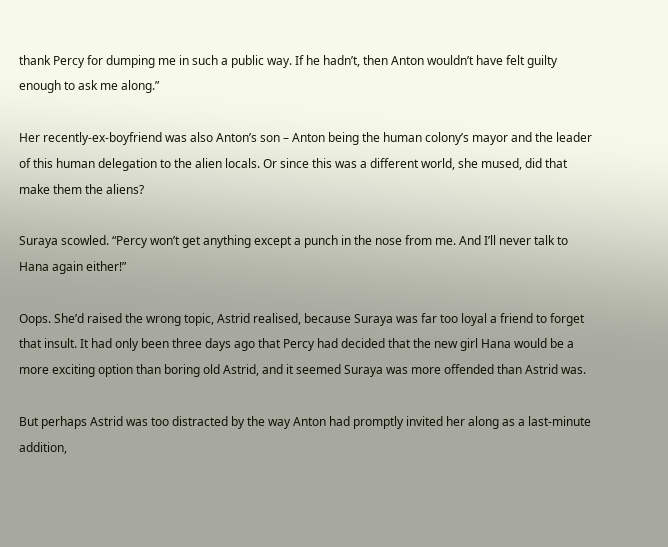thank Percy for dumping me in such a public way. If he hadn’t, then Anton wouldn’t have felt guilty enough to ask me along.”

Her recently-ex-boyfriend was also Anton’s son – Anton being the human colony’s mayor and the leader of this human delegation to the alien locals. Or since this was a different world, she mused, did that make them the aliens?

Suraya scowled. “Percy won’t get anything except a punch in the nose from me. And I’ll never talk to Hana again either!”

Oops. She’d raised the wrong topic, Astrid realised, because Suraya was far too loyal a friend to forget that insult. It had only been three days ago that Percy had decided that the new girl Hana would be a more exciting option than boring old Astrid, and it seemed Suraya was more offended than Astrid was.

But perhaps Astrid was too distracted by the way Anton had promptly invited her along as a last-minute addition,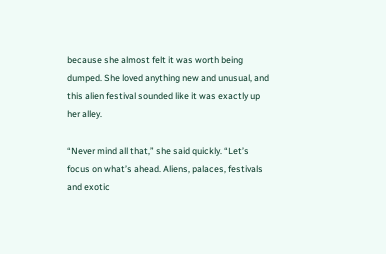because she almost felt it was worth being dumped. She loved anything new and unusual, and this alien festival sounded like it was exactly up her alley.

“Never mind all that,” she said quickly. “Let’s focus on what’s ahead. Aliens, palaces, festivals and exotic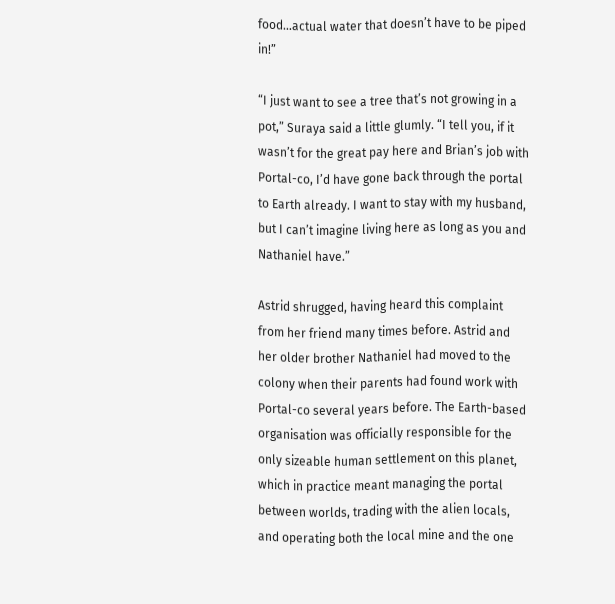food…actual water that doesn’t have to be piped in!”

“I just want to see a tree that’s not growing in a pot,” Suraya said a little glumly. “I tell you, if it wasn’t for the great pay here and Brian’s job with Portal-co, I’d have gone back through the portal to Earth already. I want to stay with my husband, but I can’t imagine living here as long as you and Nathaniel have.”

Astrid shrugged, having heard this complaint from her friend many times before. Astrid and her older brother Nathaniel had moved to the colony when their parents had found work with Portal-co several years before. The Earth-based organisation was officially responsible for the only sizeable human settlement on this planet, which in practice meant managing the portal between worlds, trading with the alien locals, and operating both the local mine and the one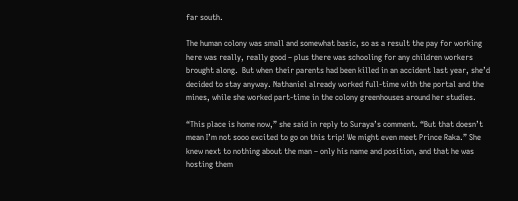far south.

The human colony was small and somewhat basic, so as a result the pay for working here was really, really good – plus there was schooling for any children workers brought along.  But when their parents had been killed in an accident last year, she’d decided to stay anyway. Nathaniel already worked full-time with the portal and the mines, while she worked part-time in the colony greenhouses around her studies.

“This place is home now,” she said in reply to Suraya’s comment. “But that doesn’t mean I’m not sooo excited to go on this trip! We might even meet Prince Raka.” She knew next to nothing about the man – only his name and position, and that he was hosting them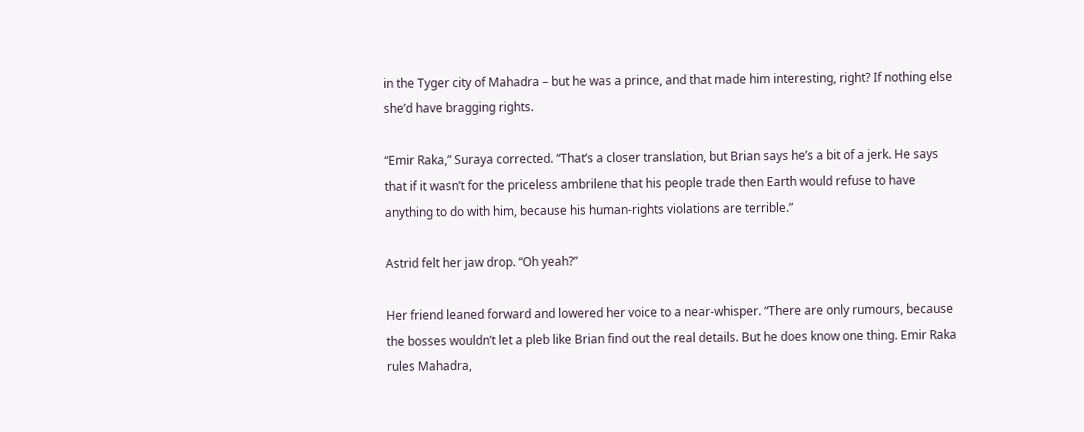in the Tyger city of Mahadra – but he was a prince, and that made him interesting, right? If nothing else she’d have bragging rights.

“Emir Raka,” Suraya corrected. “That’s a closer translation, but Brian says he’s a bit of a jerk. He says that if it wasn’t for the priceless ambrilene that his people trade then Earth would refuse to have anything to do with him, because his human-rights violations are terrible.”

Astrid felt her jaw drop. “Oh yeah?”

Her friend leaned forward and lowered her voice to a near-whisper. “There are only rumours, because the bosses wouldn’t let a pleb like Brian find out the real details. But he does know one thing. Emir Raka rules Mahadra,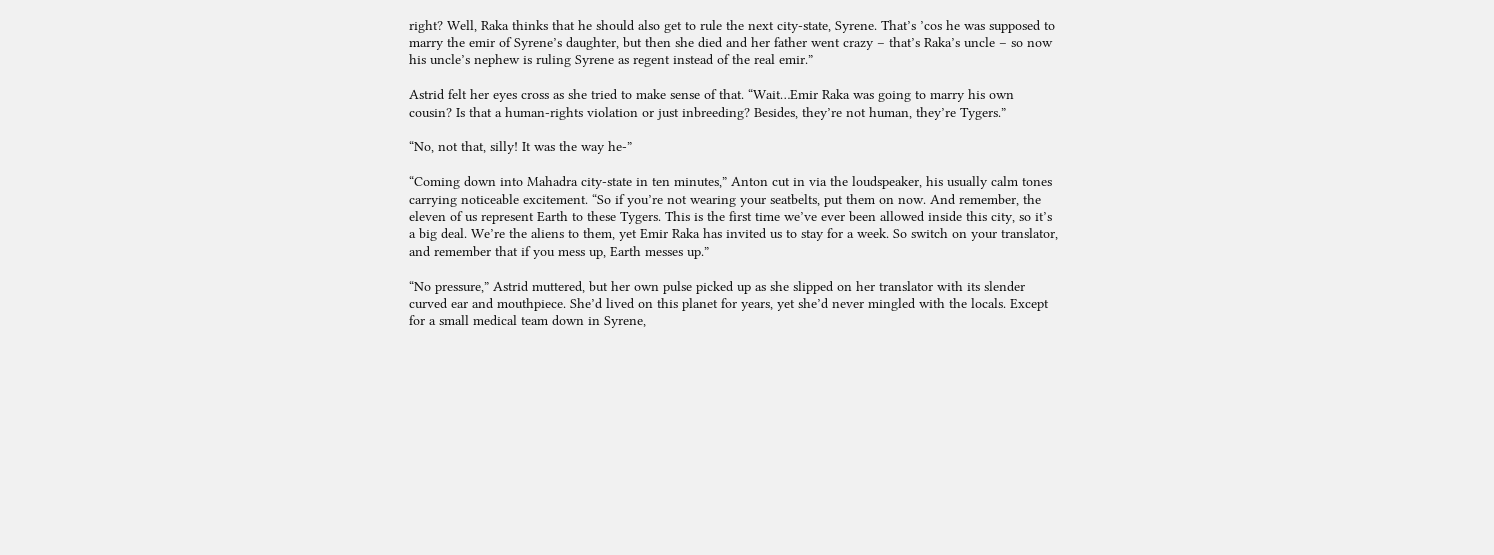right? Well, Raka thinks that he should also get to rule the next city-state, Syrene. That’s ’cos he was supposed to marry the emir of Syrene’s daughter, but then she died and her father went crazy – that’s Raka’s uncle – so now his uncle’s nephew is ruling Syrene as regent instead of the real emir.”

Astrid felt her eyes cross as she tried to make sense of that. “Wait…Emir Raka was going to marry his own cousin? Is that a human-rights violation or just inbreeding? Besides, they’re not human, they’re Tygers.”

“No, not that, silly! It was the way he-”

“Coming down into Mahadra city-state in ten minutes,” Anton cut in via the loudspeaker, his usually calm tones carrying noticeable excitement. “So if you’re not wearing your seatbelts, put them on now. And remember, the eleven of us represent Earth to these Tygers. This is the first time we’ve ever been allowed inside this city, so it’s a big deal. We’re the aliens to them, yet Emir Raka has invited us to stay for a week. So switch on your translator, and remember that if you mess up, Earth messes up.”

“No pressure,” Astrid muttered, but her own pulse picked up as she slipped on her translator with its slender curved ear and mouthpiece. She’d lived on this planet for years, yet she’d never mingled with the locals. Except for a small medical team down in Syrene,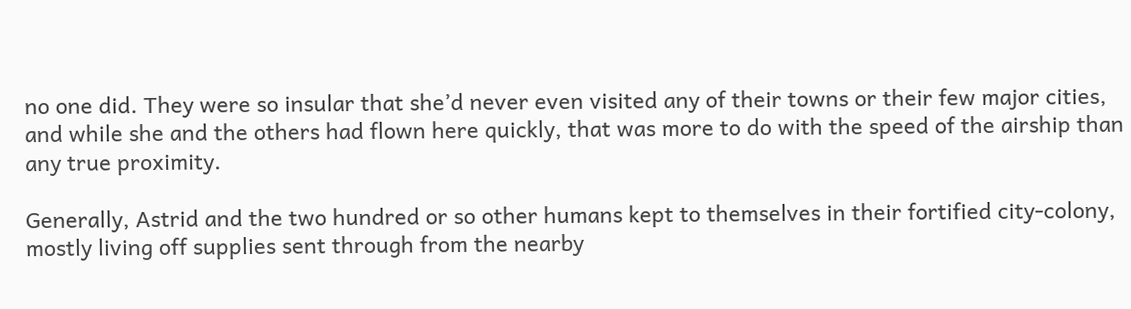no one did. They were so insular that she’d never even visited any of their towns or their few major cities, and while she and the others had flown here quickly, that was more to do with the speed of the airship than any true proximity.

Generally, Astrid and the two hundred or so other humans kept to themselves in their fortified city-colony, mostly living off supplies sent through from the nearby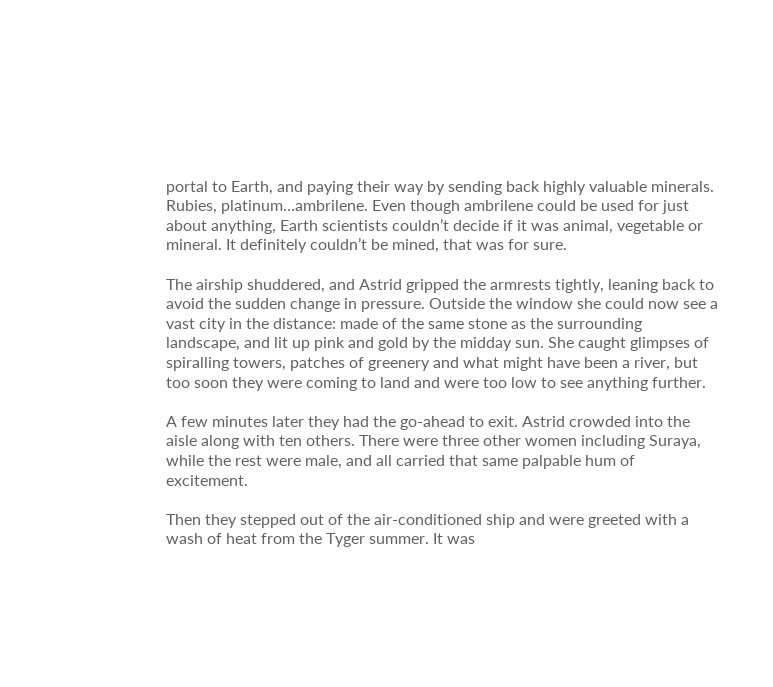portal to Earth, and paying their way by sending back highly valuable minerals. Rubies, platinum…ambrilene. Even though ambrilene could be used for just about anything, Earth scientists couldn’t decide if it was animal, vegetable or mineral. It definitely couldn’t be mined, that was for sure.

The airship shuddered, and Astrid gripped the armrests tightly, leaning back to avoid the sudden change in pressure. Outside the window she could now see a vast city in the distance: made of the same stone as the surrounding landscape, and lit up pink and gold by the midday sun. She caught glimpses of spiralling towers, patches of greenery and what might have been a river, but too soon they were coming to land and were too low to see anything further.

A few minutes later they had the go-ahead to exit. Astrid crowded into the aisle along with ten others. There were three other women including Suraya, while the rest were male, and all carried that same palpable hum of excitement.

Then they stepped out of the air-conditioned ship and were greeted with a wash of heat from the Tyger summer. It was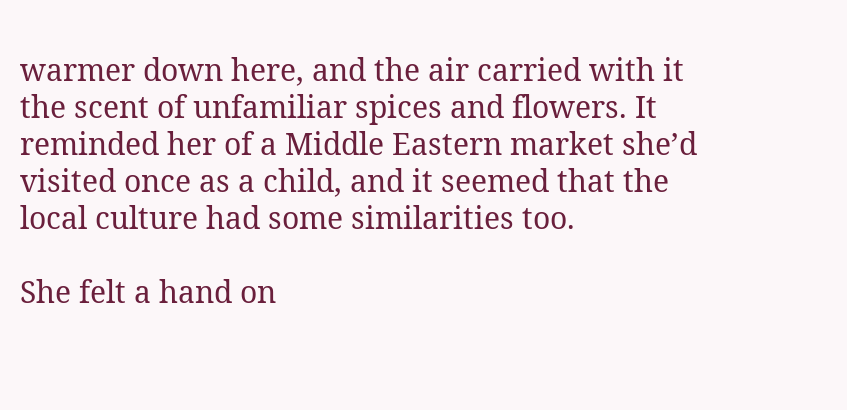warmer down here, and the air carried with it the scent of unfamiliar spices and flowers. It reminded her of a Middle Eastern market she’d visited once as a child, and it seemed that the local culture had some similarities too.

She felt a hand on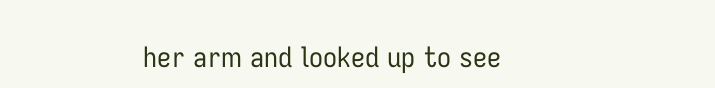her arm and looked up to see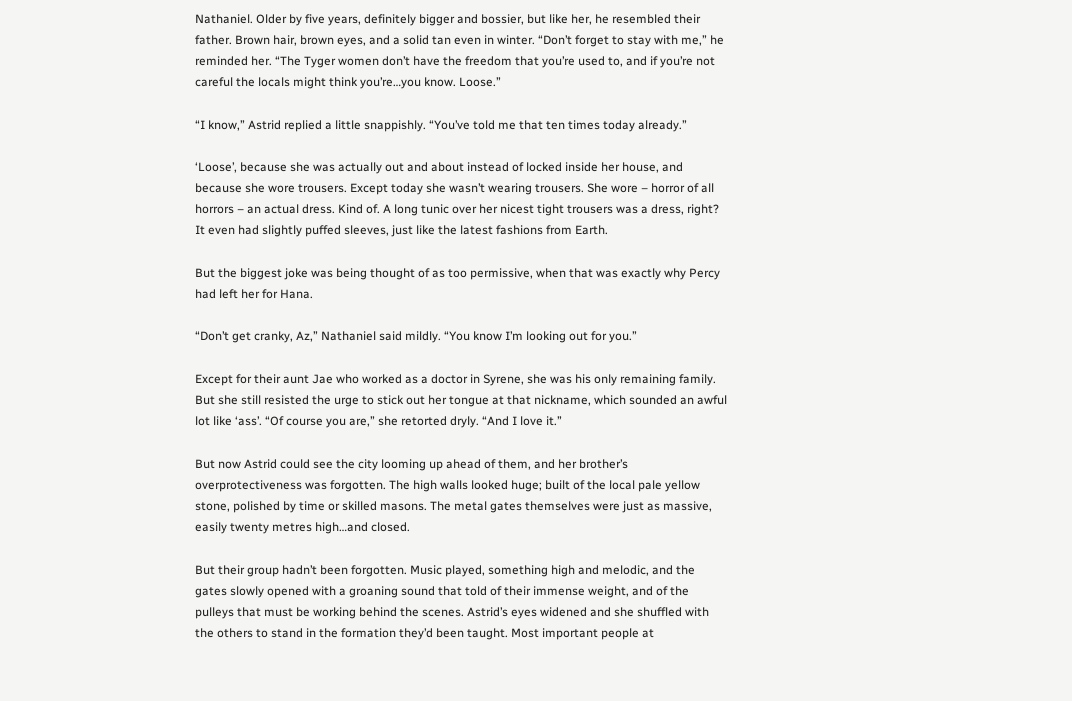Nathaniel. Older by five years, definitely bigger and bossier, but like her, he resembled their father. Brown hair, brown eyes, and a solid tan even in winter. “Don’t forget to stay with me,” he reminded her. “The Tyger women don’t have the freedom that you’re used to, and if you’re not careful the locals might think you’re…you know. Loose.”

“I know,” Astrid replied a little snappishly. “You’ve told me that ten times today already.”

‘Loose’, because she was actually out and about instead of locked inside her house, and because she wore trousers. Except today she wasn’t wearing trousers. She wore – horror of all horrors – an actual dress. Kind of. A long tunic over her nicest tight trousers was a dress, right? It even had slightly puffed sleeves, just like the latest fashions from Earth.

But the biggest joke was being thought of as too permissive, when that was exactly why Percy had left her for Hana.

“Don’t get cranky, Az,” Nathaniel said mildly. “You know I’m looking out for you.”

Except for their aunt Jae who worked as a doctor in Syrene, she was his only remaining family. But she still resisted the urge to stick out her tongue at that nickname, which sounded an awful lot like ‘ass’. “Of course you are,” she retorted dryly. “And I love it.”

But now Astrid could see the city looming up ahead of them, and her brother’s overprotectiveness was forgotten. The high walls looked huge; built of the local pale yellow stone, polished by time or skilled masons. The metal gates themselves were just as massive, easily twenty metres high…and closed.

But their group hadn’t been forgotten. Music played, something high and melodic, and the gates slowly opened with a groaning sound that told of their immense weight, and of the pulleys that must be working behind the scenes. Astrid’s eyes widened and she shuffled with the others to stand in the formation they’d been taught. Most important people at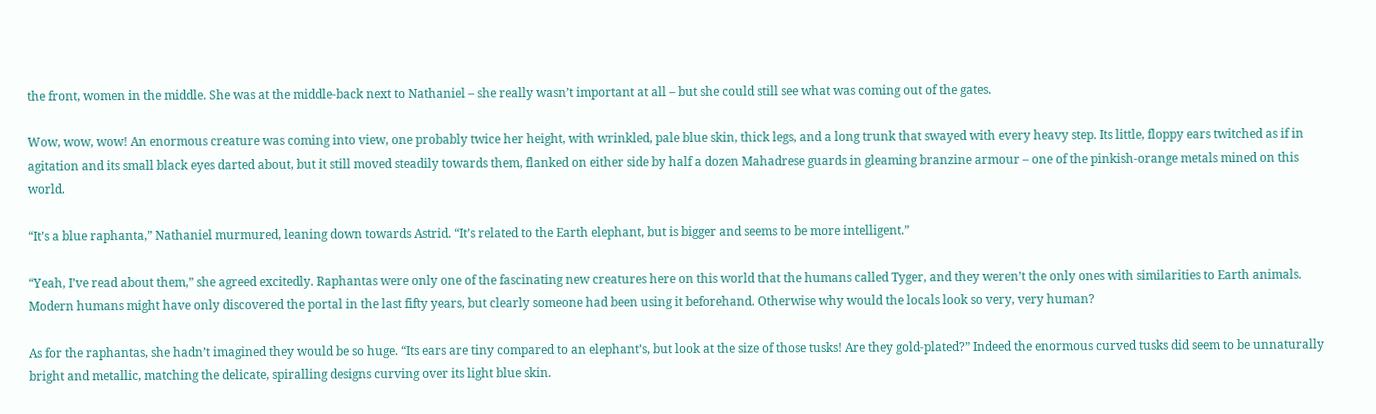the front, women in the middle. She was at the middle-back next to Nathaniel – she really wasn’t important at all – but she could still see what was coming out of the gates.

Wow, wow, wow! An enormous creature was coming into view, one probably twice her height, with wrinkled, pale blue skin, thick legs, and a long trunk that swayed with every heavy step. Its little, floppy ears twitched as if in agitation and its small black eyes darted about, but it still moved steadily towards them, flanked on either side by half a dozen Mahadrese guards in gleaming branzine armour – one of the pinkish-orange metals mined on this world.

“It’s a blue raphanta,” Nathaniel murmured, leaning down towards Astrid. “It’s related to the Earth elephant, but is bigger and seems to be more intelligent.”

“Yeah, I’ve read about them,” she agreed excitedly. Raphantas were only one of the fascinating new creatures here on this world that the humans called Tyger, and they weren’t the only ones with similarities to Earth animals. Modern humans might have only discovered the portal in the last fifty years, but clearly someone had been using it beforehand. Otherwise why would the locals look so very, very human?

As for the raphantas, she hadn’t imagined they would be so huge. “Its ears are tiny compared to an elephant’s, but look at the size of those tusks! Are they gold-plated?” Indeed the enormous curved tusks did seem to be unnaturally bright and metallic, matching the delicate, spiralling designs curving over its light blue skin.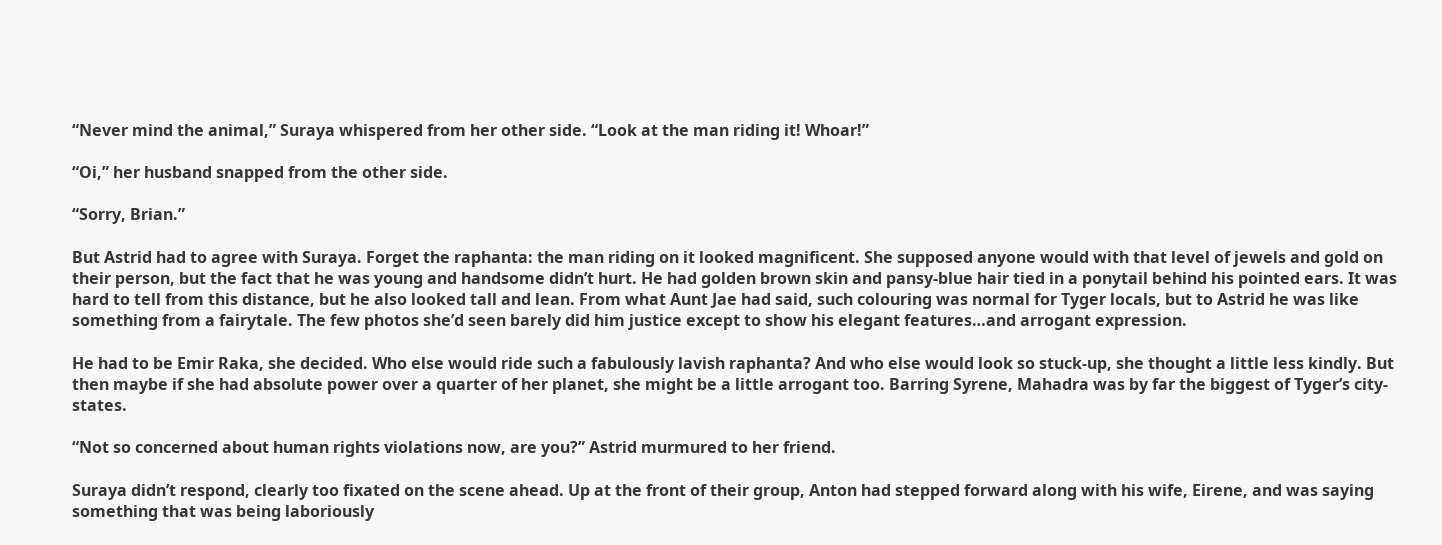“Never mind the animal,” Suraya whispered from her other side. “Look at the man riding it! Whoar!”

“Oi,” her husband snapped from the other side.

“Sorry, Brian.”

But Astrid had to agree with Suraya. Forget the raphanta: the man riding on it looked magnificent. She supposed anyone would with that level of jewels and gold on their person, but the fact that he was young and handsome didn’t hurt. He had golden brown skin and pansy-blue hair tied in a ponytail behind his pointed ears. It was hard to tell from this distance, but he also looked tall and lean. From what Aunt Jae had said, such colouring was normal for Tyger locals, but to Astrid he was like something from a fairytale. The few photos she’d seen barely did him justice except to show his elegant features…and arrogant expression.

He had to be Emir Raka, she decided. Who else would ride such a fabulously lavish raphanta? And who else would look so stuck-up, she thought a little less kindly. But then maybe if she had absolute power over a quarter of her planet, she might be a little arrogant too. Barring Syrene, Mahadra was by far the biggest of Tyger’s city-states.

“Not so concerned about human rights violations now, are you?” Astrid murmured to her friend.

Suraya didn’t respond, clearly too fixated on the scene ahead. Up at the front of their group, Anton had stepped forward along with his wife, Eirene, and was saying something that was being laboriously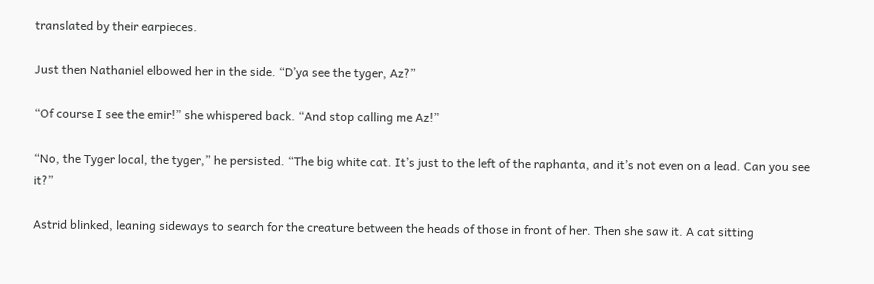translated by their earpieces.

Just then Nathaniel elbowed her in the side. “D’ya see the tyger, Az?”

“Of course I see the emir!” she whispered back. “And stop calling me Az!”

“No, the Tyger local, the tyger,” he persisted. “The big white cat. It’s just to the left of the raphanta, and it’s not even on a lead. Can you see it?”

Astrid blinked, leaning sideways to search for the creature between the heads of those in front of her. Then she saw it. A cat sitting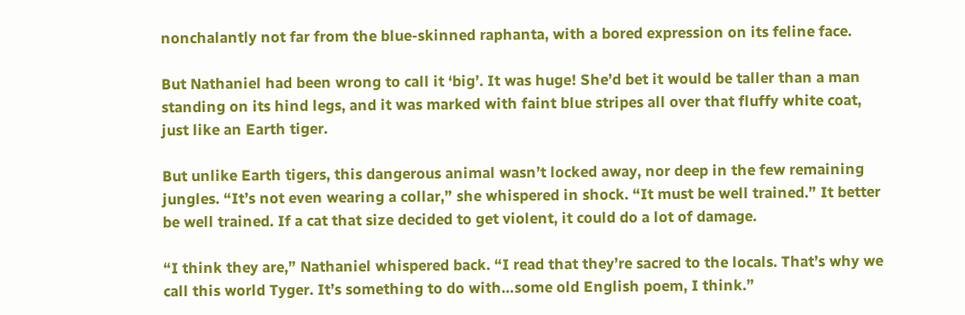nonchalantly not far from the blue-skinned raphanta, with a bored expression on its feline face.

But Nathaniel had been wrong to call it ‘big’. It was huge! She’d bet it would be taller than a man standing on its hind legs, and it was marked with faint blue stripes all over that fluffy white coat, just like an Earth tiger.

But unlike Earth tigers, this dangerous animal wasn’t locked away, nor deep in the few remaining jungles. “It’s not even wearing a collar,” she whispered in shock. “It must be well trained.” It better be well trained. If a cat that size decided to get violent, it could do a lot of damage.

“I think they are,” Nathaniel whispered back. “I read that they’re sacred to the locals. That’s why we call this world Tyger. It’s something to do with…some old English poem, I think.”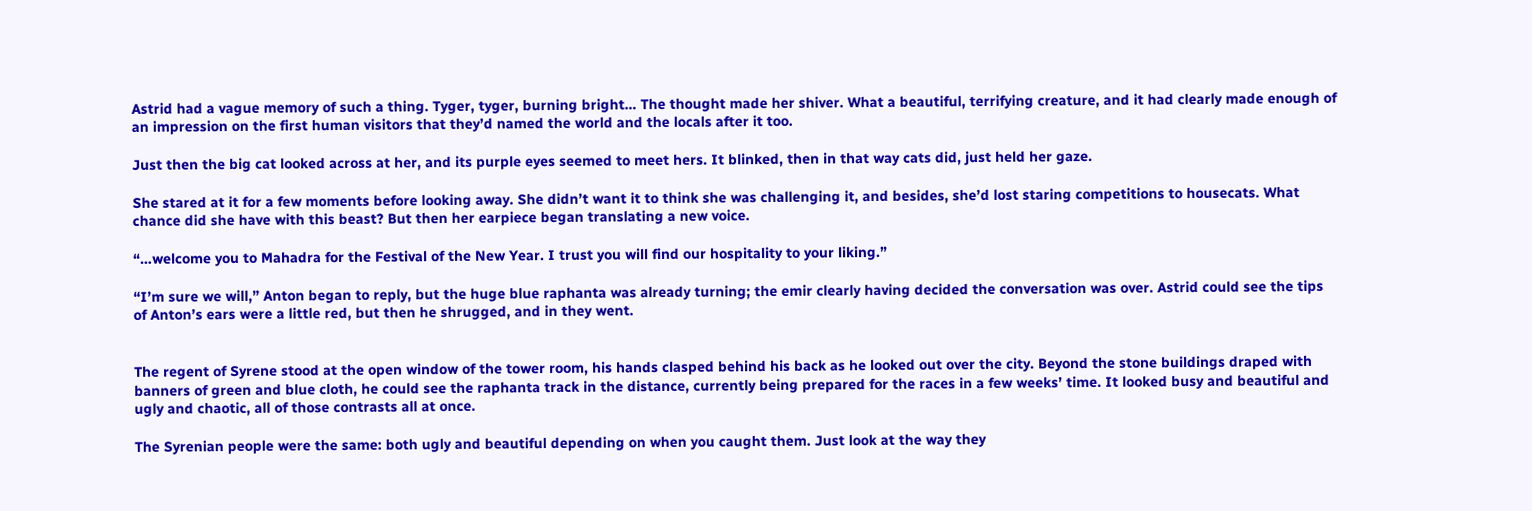Astrid had a vague memory of such a thing. Tyger, tyger, burning bright… The thought made her shiver. What a beautiful, terrifying creature, and it had clearly made enough of an impression on the first human visitors that they’d named the world and the locals after it too.

Just then the big cat looked across at her, and its purple eyes seemed to meet hers. It blinked, then in that way cats did, just held her gaze.

She stared at it for a few moments before looking away. She didn’t want it to think she was challenging it, and besides, she’d lost staring competitions to housecats. What chance did she have with this beast? But then her earpiece began translating a new voice.

“…welcome you to Mahadra for the Festival of the New Year. I trust you will find our hospitality to your liking.”

“I’m sure we will,” Anton began to reply, but the huge blue raphanta was already turning; the emir clearly having decided the conversation was over. Astrid could see the tips of Anton’s ears were a little red, but then he shrugged, and in they went.


The regent of Syrene stood at the open window of the tower room, his hands clasped behind his back as he looked out over the city. Beyond the stone buildings draped with banners of green and blue cloth, he could see the raphanta track in the distance, currently being prepared for the races in a few weeks’ time. It looked busy and beautiful and ugly and chaotic, all of those contrasts all at once.

The Syrenian people were the same: both ugly and beautiful depending on when you caught them. Just look at the way they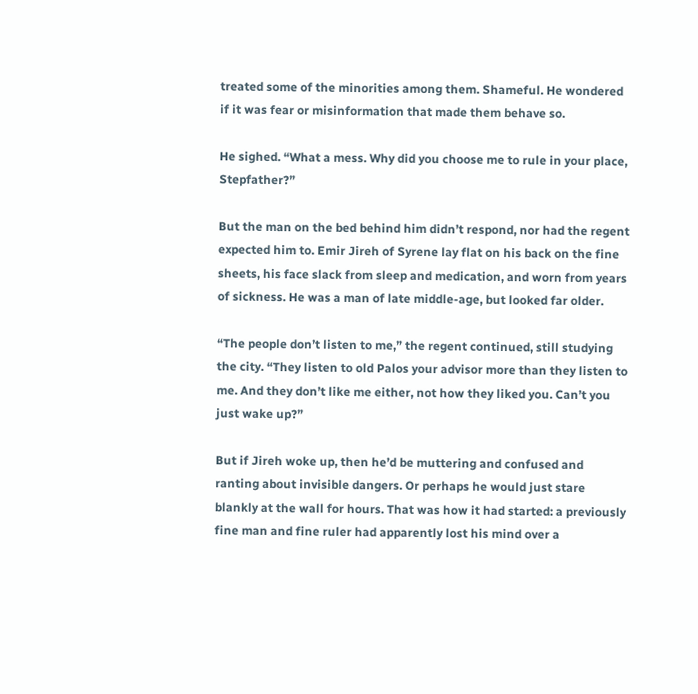treated some of the minorities among them. Shameful. He wondered if it was fear or misinformation that made them behave so.

He sighed. “What a mess. Why did you choose me to rule in your place, Stepfather?”

But the man on the bed behind him didn’t respond, nor had the regent expected him to. Emir Jireh of Syrene lay flat on his back on the fine sheets, his face slack from sleep and medication, and worn from years of sickness. He was a man of late middle-age, but looked far older.

“The people don’t listen to me,” the regent continued, still studying the city. “They listen to old Palos your advisor more than they listen to me. And they don’t like me either, not how they liked you. Can’t you just wake up?”

But if Jireh woke up, then he’d be muttering and confused and ranting about invisible dangers. Or perhaps he would just stare blankly at the wall for hours. That was how it had started: a previously fine man and fine ruler had apparently lost his mind over a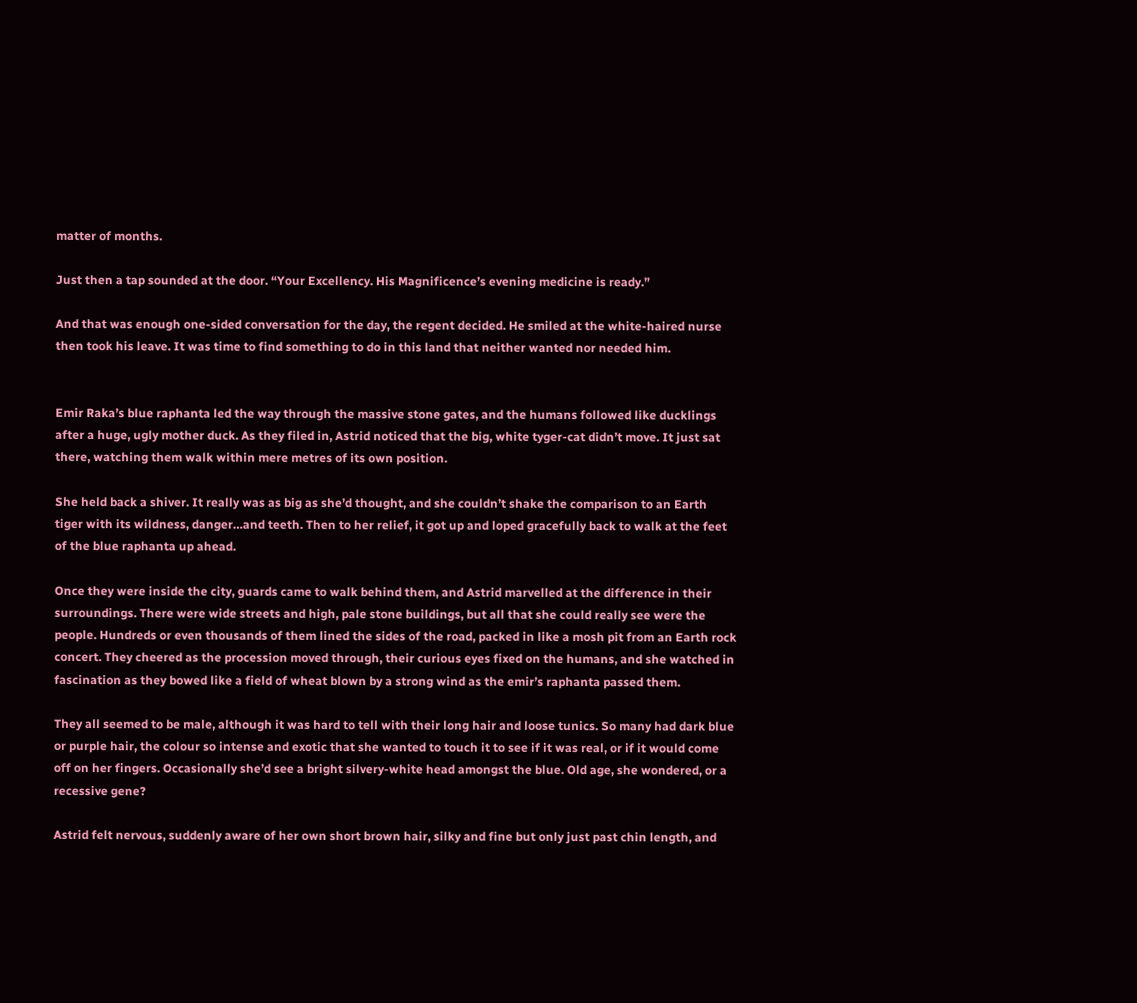matter of months.

Just then a tap sounded at the door. “Your Excellency. His Magnificence’s evening medicine is ready.”

And that was enough one-sided conversation for the day, the regent decided. He smiled at the white-haired nurse then took his leave. It was time to find something to do in this land that neither wanted nor needed him.


Emir Raka’s blue raphanta led the way through the massive stone gates, and the humans followed like ducklings after a huge, ugly mother duck. As they filed in, Astrid noticed that the big, white tyger-cat didn’t move. It just sat there, watching them walk within mere metres of its own position.

She held back a shiver. It really was as big as she’d thought, and she couldn’t shake the comparison to an Earth tiger with its wildness, danger…and teeth. Then to her relief, it got up and loped gracefully back to walk at the feet of the blue raphanta up ahead.

Once they were inside the city, guards came to walk behind them, and Astrid marvelled at the difference in their surroundings. There were wide streets and high, pale stone buildings, but all that she could really see were the people. Hundreds or even thousands of them lined the sides of the road, packed in like a mosh pit from an Earth rock concert. They cheered as the procession moved through, their curious eyes fixed on the humans, and she watched in fascination as they bowed like a field of wheat blown by a strong wind as the emir’s raphanta passed them.

They all seemed to be male, although it was hard to tell with their long hair and loose tunics. So many had dark blue or purple hair, the colour so intense and exotic that she wanted to touch it to see if it was real, or if it would come off on her fingers. Occasionally she’d see a bright silvery-white head amongst the blue. Old age, she wondered, or a recessive gene?

Astrid felt nervous, suddenly aware of her own short brown hair, silky and fine but only just past chin length, and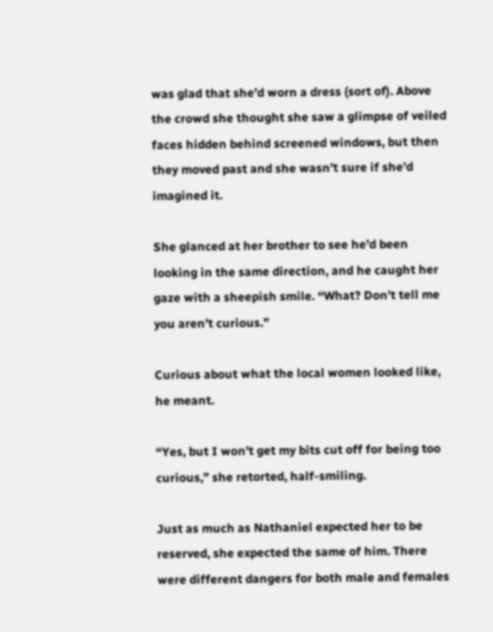was glad that she’d worn a dress (sort of). Above the crowd she thought she saw a glimpse of veiled faces hidden behind screened windows, but then they moved past and she wasn’t sure if she’d imagined it.

She glanced at her brother to see he’d been looking in the same direction, and he caught her gaze with a sheepish smile. “What? Don’t tell me you aren’t curious.”

Curious about what the local women looked like, he meant.

“Yes, but I won’t get my bits cut off for being too curious,” she retorted, half-smiling.

Just as much as Nathaniel expected her to be reserved, she expected the same of him. There were different dangers for both male and females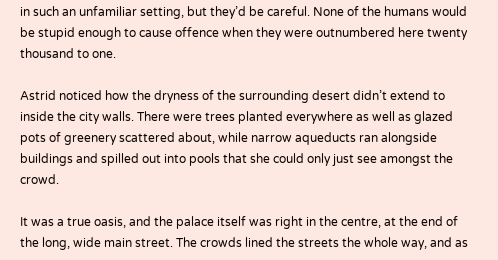in such an unfamiliar setting, but they’d be careful. None of the humans would be stupid enough to cause offence when they were outnumbered here twenty thousand to one.

Astrid noticed how the dryness of the surrounding desert didn’t extend to inside the city walls. There were trees planted everywhere as well as glazed pots of greenery scattered about, while narrow aqueducts ran alongside buildings and spilled out into pools that she could only just see amongst the crowd.

It was a true oasis, and the palace itself was right in the centre, at the end of the long, wide main street. The crowds lined the streets the whole way, and as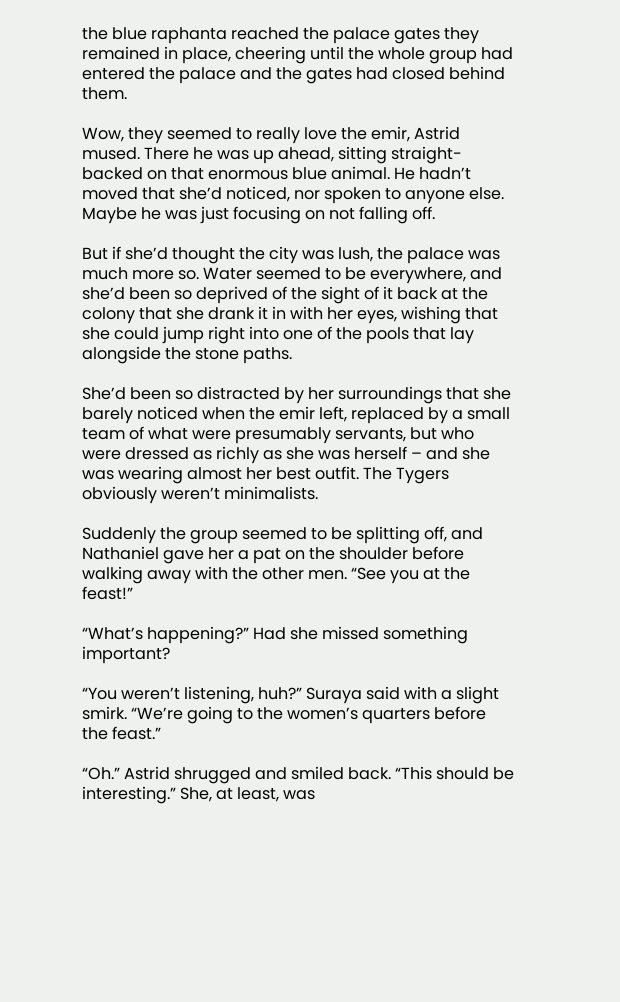the blue raphanta reached the palace gates they remained in place, cheering until the whole group had entered the palace and the gates had closed behind them.

Wow, they seemed to really love the emir, Astrid mused. There he was up ahead, sitting straight-backed on that enormous blue animal. He hadn’t moved that she’d noticed, nor spoken to anyone else. Maybe he was just focusing on not falling off.

But if she’d thought the city was lush, the palace was much more so. Water seemed to be everywhere, and she’d been so deprived of the sight of it back at the colony that she drank it in with her eyes, wishing that she could jump right into one of the pools that lay alongside the stone paths.

She’d been so distracted by her surroundings that she barely noticed when the emir left, replaced by a small team of what were presumably servants, but who were dressed as richly as she was herself – and she was wearing almost her best outfit. The Tygers obviously weren’t minimalists.

Suddenly the group seemed to be splitting off, and Nathaniel gave her a pat on the shoulder before walking away with the other men. “See you at the feast!”

“What’s happening?” Had she missed something important?

“You weren’t listening, huh?” Suraya said with a slight smirk. “We’re going to the women’s quarters before the feast.”

“Oh.” Astrid shrugged and smiled back. “This should be interesting.” She, at least, was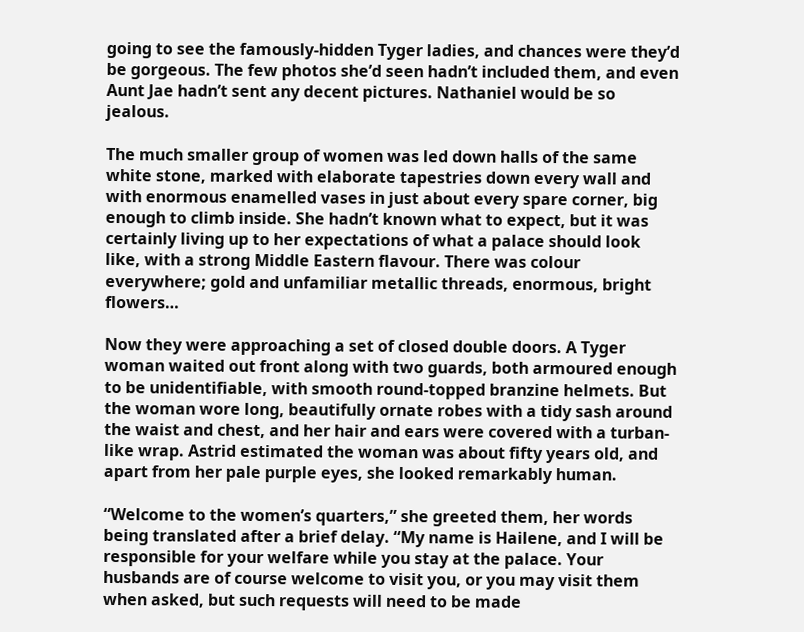going to see the famously-hidden Tyger ladies, and chances were they’d be gorgeous. The few photos she’d seen hadn’t included them, and even Aunt Jae hadn’t sent any decent pictures. Nathaniel would be so jealous.

The much smaller group of women was led down halls of the same white stone, marked with elaborate tapestries down every wall and with enormous enamelled vases in just about every spare corner, big enough to climb inside. She hadn’t known what to expect, but it was certainly living up to her expectations of what a palace should look like, with a strong Middle Eastern flavour. There was colour everywhere; gold and unfamiliar metallic threads, enormous, bright flowers…

Now they were approaching a set of closed double doors. A Tyger woman waited out front along with two guards, both armoured enough to be unidentifiable, with smooth round-topped branzine helmets. But the woman wore long, beautifully ornate robes with a tidy sash around the waist and chest, and her hair and ears were covered with a turban-like wrap. Astrid estimated the woman was about fifty years old, and apart from her pale purple eyes, she looked remarkably human.

“Welcome to the women’s quarters,” she greeted them, her words being translated after a brief delay. “My name is Hailene, and I will be responsible for your welfare while you stay at the palace. Your husbands are of course welcome to visit you, or you may visit them when asked, but such requests will need to be made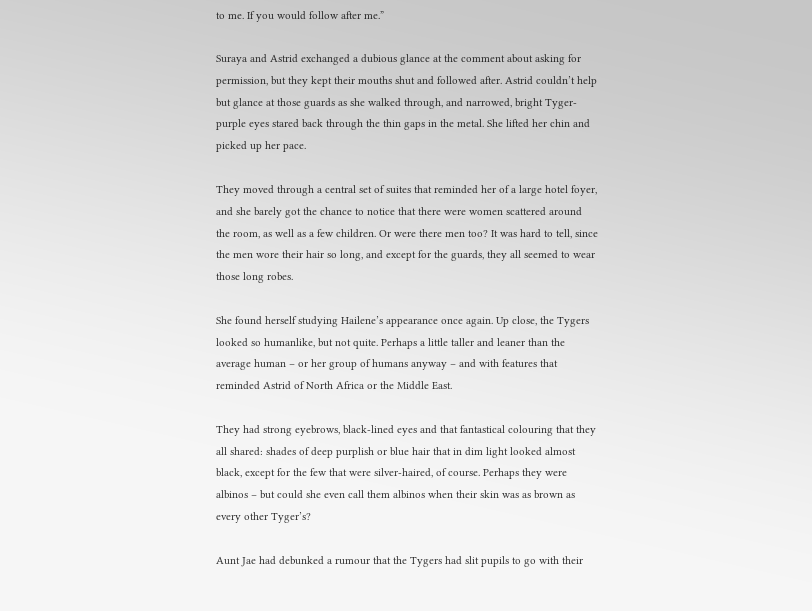to me. If you would follow after me.”

Suraya and Astrid exchanged a dubious glance at the comment about asking for permission, but they kept their mouths shut and followed after. Astrid couldn’t help but glance at those guards as she walked through, and narrowed, bright Tyger-purple eyes stared back through the thin gaps in the metal. She lifted her chin and picked up her pace.

They moved through a central set of suites that reminded her of a large hotel foyer, and she barely got the chance to notice that there were women scattered around the room, as well as a few children. Or were there men too? It was hard to tell, since the men wore their hair so long, and except for the guards, they all seemed to wear those long robes.

She found herself studying Hailene’s appearance once again. Up close, the Tygers looked so humanlike, but not quite. Perhaps a little taller and leaner than the average human – or her group of humans anyway – and with features that reminded Astrid of North Africa or the Middle East.

They had strong eyebrows, black-lined eyes and that fantastical colouring that they all shared: shades of deep purplish or blue hair that in dim light looked almost black, except for the few that were silver-haired, of course. Perhaps they were albinos – but could she even call them albinos when their skin was as brown as every other Tyger’s?

Aunt Jae had debunked a rumour that the Tygers had slit pupils to go with their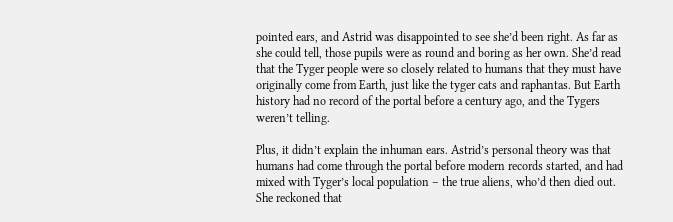pointed ears, and Astrid was disappointed to see she’d been right. As far as she could tell, those pupils were as round and boring as her own. She’d read that the Tyger people were so closely related to humans that they must have originally come from Earth, just like the tyger cats and raphantas. But Earth history had no record of the portal before a century ago, and the Tygers weren’t telling.

Plus, it didn’t explain the inhuman ears. Astrid’s personal theory was that humans had come through the portal before modern records started, and had mixed with Tyger’s local population – the true aliens, who’d then died out. She reckoned that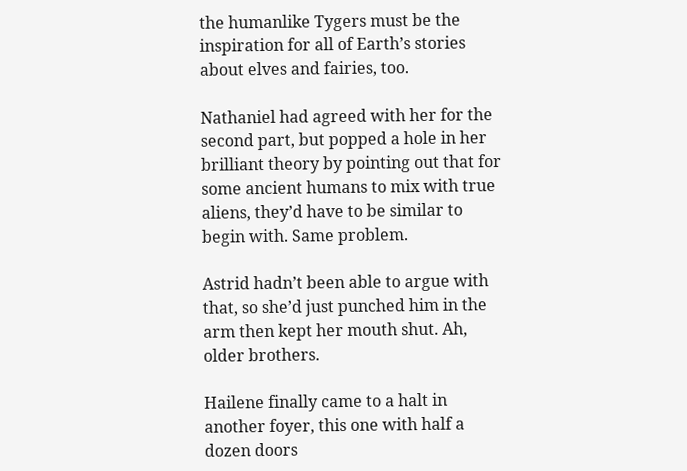the humanlike Tygers must be the inspiration for all of Earth’s stories about elves and fairies, too.

Nathaniel had agreed with her for the second part, but popped a hole in her brilliant theory by pointing out that for some ancient humans to mix with true aliens, they’d have to be similar to begin with. Same problem.

Astrid hadn’t been able to argue with that, so she’d just punched him in the arm then kept her mouth shut. Ah, older brothers.

Hailene finally came to a halt in another foyer, this one with half a dozen doors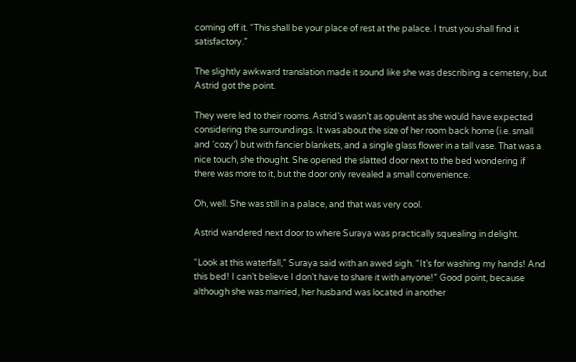coming off it. “This shall be your place of rest at the palace. I trust you shall find it satisfactory.”

The slightly awkward translation made it sound like she was describing a cemetery, but Astrid got the point.

They were led to their rooms. Astrid’s wasn’t as opulent as she would have expected considering the surroundings. It was about the size of her room back home (i.e. small and ‘cozy’) but with fancier blankets, and a single glass flower in a tall vase. That was a nice touch, she thought. She opened the slatted door next to the bed wondering if there was more to it, but the door only revealed a small convenience.

Oh, well. She was still in a palace, and that was very cool.

Astrid wandered next door to where Suraya was practically squealing in delight.

“Look at this waterfall,” Suraya said with an awed sigh. “It’s for washing my hands! And this bed! I can’t believe I don’t have to share it with anyone!” Good point, because although she was married, her husband was located in another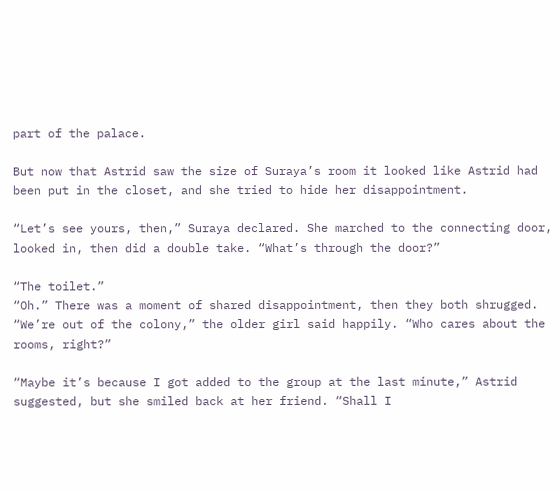part of the palace.

But now that Astrid saw the size of Suraya’s room it looked like Astrid had been put in the closet, and she tried to hide her disappointment.

“Let’s see yours, then,” Suraya declared. She marched to the connecting door, looked in, then did a double take. “What’s through the door?”

“The toilet.”
“Oh.” There was a moment of shared disappointment, then they both shrugged. “We’re out of the colony,” the older girl said happily. “Who cares about the rooms, right?”

“Maybe it’s because I got added to the group at the last minute,” Astrid suggested, but she smiled back at her friend. “Shall I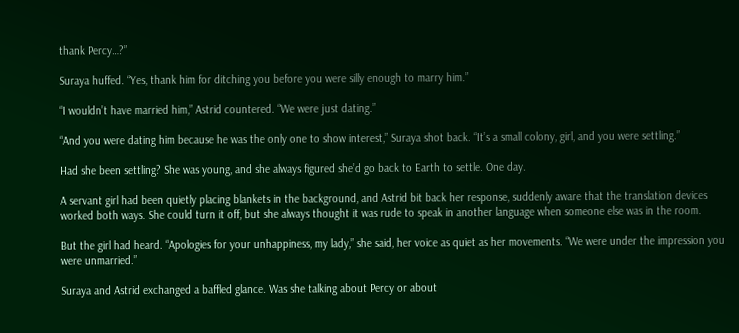thank Percy…?”

Suraya huffed. “Yes, thank him for ditching you before you were silly enough to marry him.”

“I wouldn’t have married him,” Astrid countered. “We were just dating.”

“And you were dating him because he was the only one to show interest,” Suraya shot back. “It’s a small colony, girl, and you were settling.”

Had she been settling? She was young, and she always figured she’d go back to Earth to settle. One day.

A servant girl had been quietly placing blankets in the background, and Astrid bit back her response, suddenly aware that the translation devices worked both ways. She could turn it off, but she always thought it was rude to speak in another language when someone else was in the room.

But the girl had heard. “Apologies for your unhappiness, my lady,” she said, her voice as quiet as her movements. “We were under the impression you were unmarried.”

Suraya and Astrid exchanged a baffled glance. Was she talking about Percy or about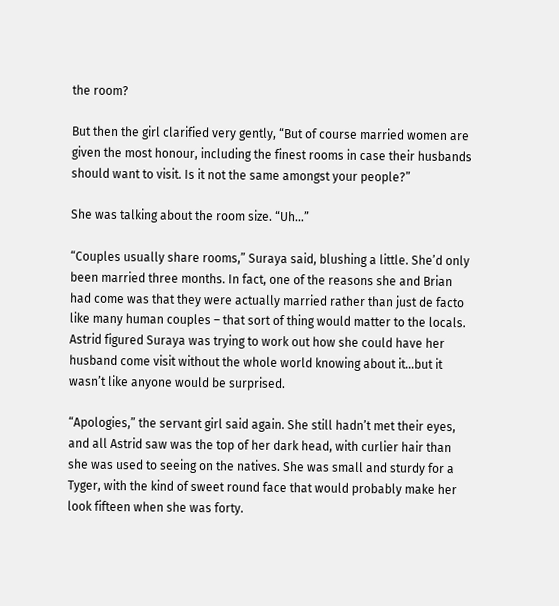the room?

But then the girl clarified very gently, “But of course married women are given the most honour, including the finest rooms in case their husbands should want to visit. Is it not the same amongst your people?”

She was talking about the room size. “Uh…”

“Couples usually share rooms,” Suraya said, blushing a little. She’d only been married three months. In fact, one of the reasons she and Brian had come was that they were actually married rather than just de facto like many human couples – that sort of thing would matter to the locals. Astrid figured Suraya was trying to work out how she could have her husband come visit without the whole world knowing about it…but it wasn’t like anyone would be surprised.

“Apologies,” the servant girl said again. She still hadn’t met their eyes, and all Astrid saw was the top of her dark head, with curlier hair than she was used to seeing on the natives. She was small and sturdy for a Tyger, with the kind of sweet round face that would probably make her look fifteen when she was forty.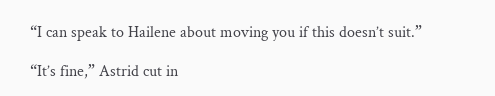“I can speak to Hailene about moving you if this doesn’t suit.”

“It’s fine,” Astrid cut in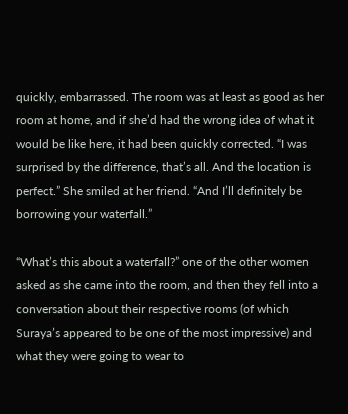quickly, embarrassed. The room was at least as good as her room at home, and if she’d had the wrong idea of what it would be like here, it had been quickly corrected. “I was surprised by the difference, that’s all. And the location is perfect.” She smiled at her friend. “And I’ll definitely be borrowing your waterfall.”

“What’s this about a waterfall?” one of the other women asked as she came into the room, and then they fell into a conversation about their respective rooms (of which Suraya’s appeared to be one of the most impressive) and what they were going to wear to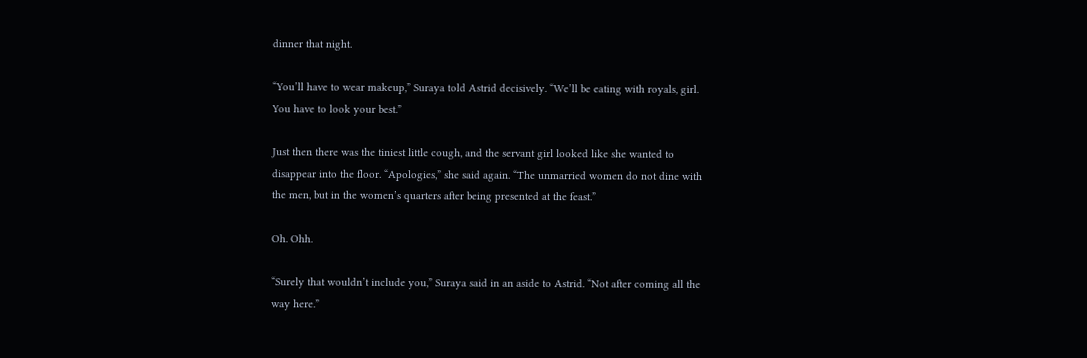dinner that night.

“You’ll have to wear makeup,” Suraya told Astrid decisively. “We’ll be eating with royals, girl. You have to look your best.”

Just then there was the tiniest little cough, and the servant girl looked like she wanted to disappear into the floor. “Apologies,” she said again. “The unmarried women do not dine with the men, but in the women’s quarters after being presented at the feast.”

Oh. Ohh.

“Surely that wouldn’t include you,” Suraya said in an aside to Astrid. “Not after coming all the way here.”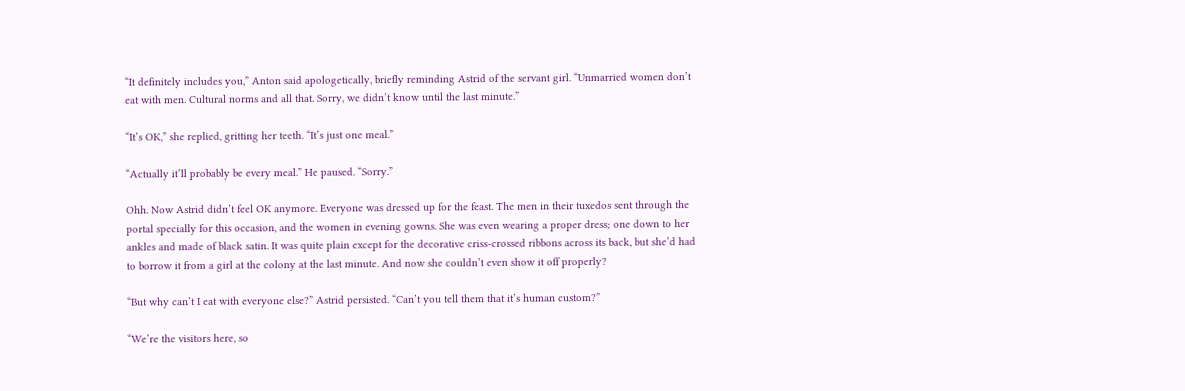“It definitely includes you,” Anton said apologetically, briefly reminding Astrid of the servant girl. “Unmarried women don’t eat with men. Cultural norms and all that. Sorry, we didn’t know until the last minute.”

“It’s OK,” she replied, gritting her teeth. “It’s just one meal.”

“Actually it’ll probably be every meal.” He paused. “Sorry.”

Ohh. Now Astrid didn’t feel OK anymore. Everyone was dressed up for the feast. The men in their tuxedos sent through the portal specially for this occasion, and the women in evening gowns. She was even wearing a proper dress; one down to her ankles and made of black satin. It was quite plain except for the decorative criss-crossed ribbons across its back, but she’d had to borrow it from a girl at the colony at the last minute. And now she couldn’t even show it off properly?

“But why can’t I eat with everyone else?” Astrid persisted. “Can’t you tell them that it’s human custom?”

“We’re the visitors here, so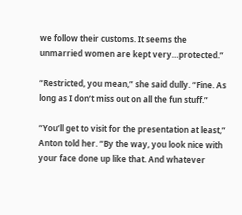we follow their customs. It seems the unmarried women are kept very…protected.”

“Restricted, you mean,” she said dully. “Fine. As long as I don’t miss out on all the fun stuff.”

“You’ll get to visit for the presentation at least,” Anton told her. “By the way, you look nice with your face done up like that. And whatever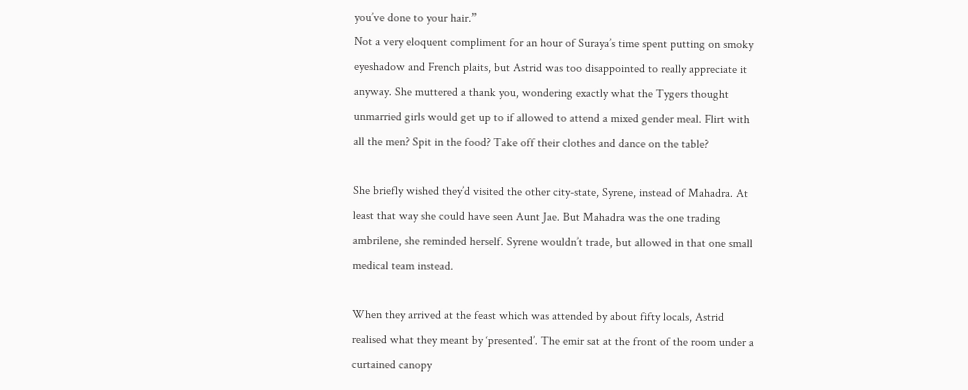you’ve done to your hair.”
Not a very eloquent compliment for an hour of Suraya’s time spent putting on smoky eyeshadow and French plaits, but Astrid was too disappointed to really appreciate it anyway. She muttered a thank you, wondering exactly what the Tygers thought unmarried girls would get up to if allowed to attend a mixed gender meal. Flirt with all the men? Spit in the food? Take off their clothes and dance on the table?

She briefly wished they’d visited the other city-state, Syrene, instead of Mahadra. At least that way she could have seen Aunt Jae. But Mahadra was the one trading ambrilene, she reminded herself. Syrene wouldn’t trade, but allowed in that one small medical team instead.

When they arrived at the feast which was attended by about fifty locals, Astrid realised what they meant by ‘presented’. The emir sat at the front of the room under a curtained canopy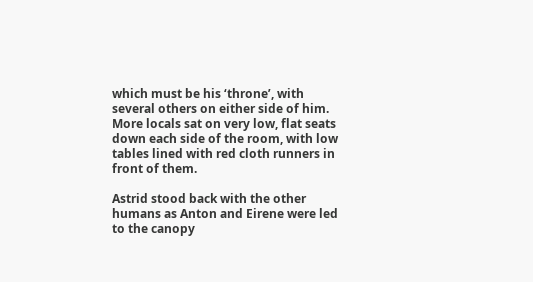which must be his ‘throne’, with several others on either side of him. More locals sat on very low, flat seats down each side of the room, with low tables lined with red cloth runners in front of them.

Astrid stood back with the other humans as Anton and Eirene were led to the canopy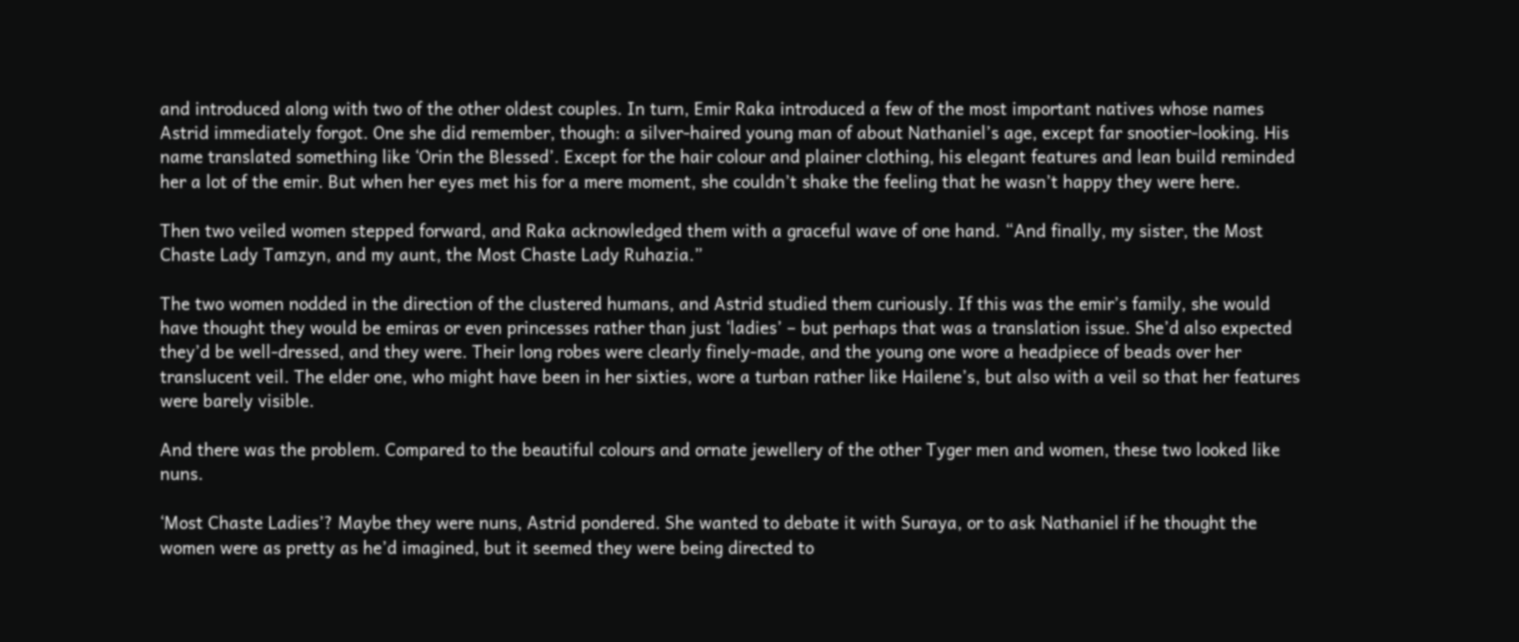and introduced along with two of the other oldest couples. In turn, Emir Raka introduced a few of the most important natives whose names Astrid immediately forgot. One she did remember, though: a silver-haired young man of about Nathaniel’s age, except far snootier-looking. His name translated something like ‘Orin the Blessed’. Except for the hair colour and plainer clothing, his elegant features and lean build reminded her a lot of the emir. But when her eyes met his for a mere moment, she couldn’t shake the feeling that he wasn’t happy they were here.

Then two veiled women stepped forward, and Raka acknowledged them with a graceful wave of one hand. “And finally, my sister, the Most Chaste Lady Tamzyn, and my aunt, the Most Chaste Lady Ruhazia.”

The two women nodded in the direction of the clustered humans, and Astrid studied them curiously. If this was the emir’s family, she would have thought they would be emiras or even princesses rather than just ‘ladies’ – but perhaps that was a translation issue. She’d also expected they’d be well-dressed, and they were. Their long robes were clearly finely-made, and the young one wore a headpiece of beads over her translucent veil. The elder one, who might have been in her sixties, wore a turban rather like Hailene’s, but also with a veil so that her features were barely visible.

And there was the problem. Compared to the beautiful colours and ornate jewellery of the other Tyger men and women, these two looked like nuns.

‘Most Chaste Ladies’? Maybe they were nuns, Astrid pondered. She wanted to debate it with Suraya, or to ask Nathaniel if he thought the women were as pretty as he’d imagined, but it seemed they were being directed to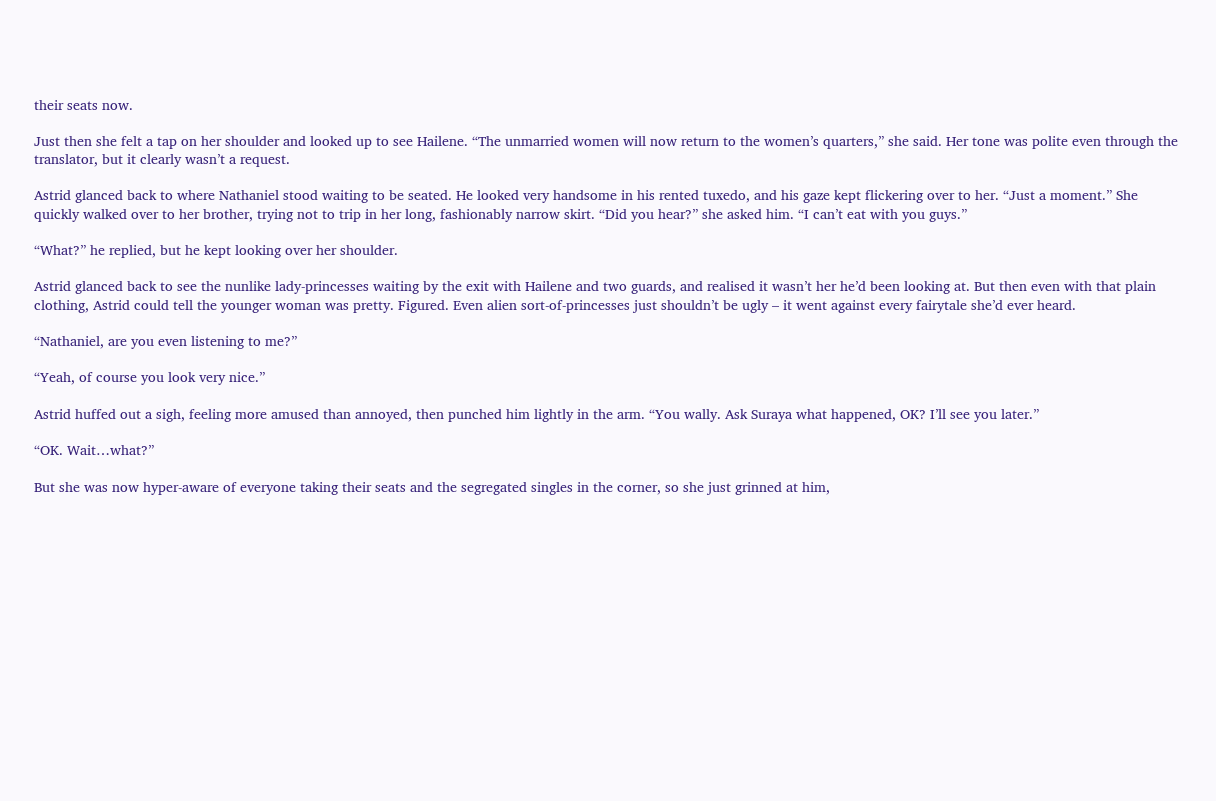their seats now.

Just then she felt a tap on her shoulder and looked up to see Hailene. “The unmarried women will now return to the women’s quarters,” she said. Her tone was polite even through the translator, but it clearly wasn’t a request.

Astrid glanced back to where Nathaniel stood waiting to be seated. He looked very handsome in his rented tuxedo, and his gaze kept flickering over to her. “Just a moment.” She quickly walked over to her brother, trying not to trip in her long, fashionably narrow skirt. “Did you hear?” she asked him. “I can’t eat with you guys.”

“What?” he replied, but he kept looking over her shoulder.

Astrid glanced back to see the nunlike lady-princesses waiting by the exit with Hailene and two guards, and realised it wasn’t her he’d been looking at. But then even with that plain clothing, Astrid could tell the younger woman was pretty. Figured. Even alien sort-of-princesses just shouldn’t be ugly – it went against every fairytale she’d ever heard.

“Nathaniel, are you even listening to me?”

“Yeah, of course you look very nice.”

Astrid huffed out a sigh, feeling more amused than annoyed, then punched him lightly in the arm. “You wally. Ask Suraya what happened, OK? I’ll see you later.”

“OK. Wait…what?”

But she was now hyper-aware of everyone taking their seats and the segregated singles in the corner, so she just grinned at him,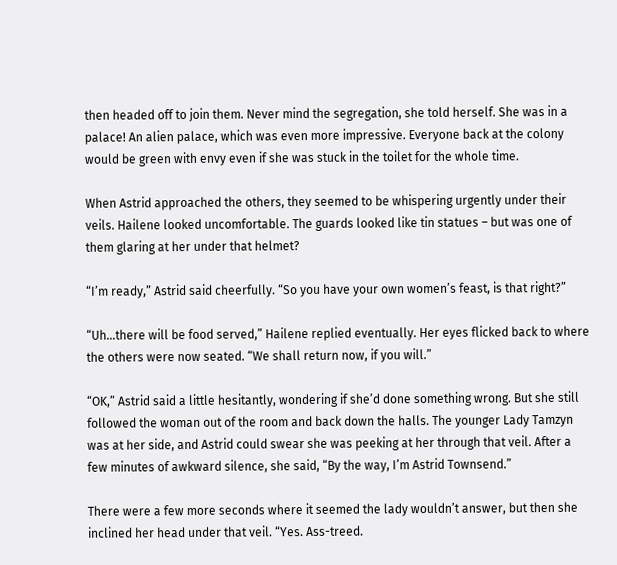then headed off to join them. Never mind the segregation, she told herself. She was in a palace! An alien palace, which was even more impressive. Everyone back at the colony would be green with envy even if she was stuck in the toilet for the whole time.

When Astrid approached the others, they seemed to be whispering urgently under their veils. Hailene looked uncomfortable. The guards looked like tin statues – but was one of them glaring at her under that helmet?

“I’m ready,” Astrid said cheerfully. “So you have your own women’s feast, is that right?”

“Uh…there will be food served,” Hailene replied eventually. Her eyes flicked back to where the others were now seated. “We shall return now, if you will.”

“OK,” Astrid said a little hesitantly, wondering if she’d done something wrong. But she still followed the woman out of the room and back down the halls. The younger Lady Tamzyn was at her side, and Astrid could swear she was peeking at her through that veil. After a few minutes of awkward silence, she said, “By the way, I’m Astrid Townsend.”

There were a few more seconds where it seemed the lady wouldn’t answer, but then she inclined her head under that veil. “Yes. Ass-treed.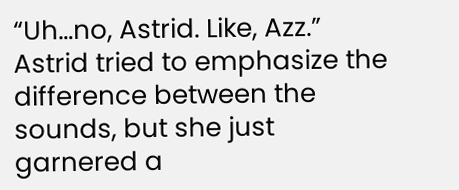“Uh…no, Astrid. Like, Azz.” Astrid tried to emphasize the difference between the sounds, but she just garnered a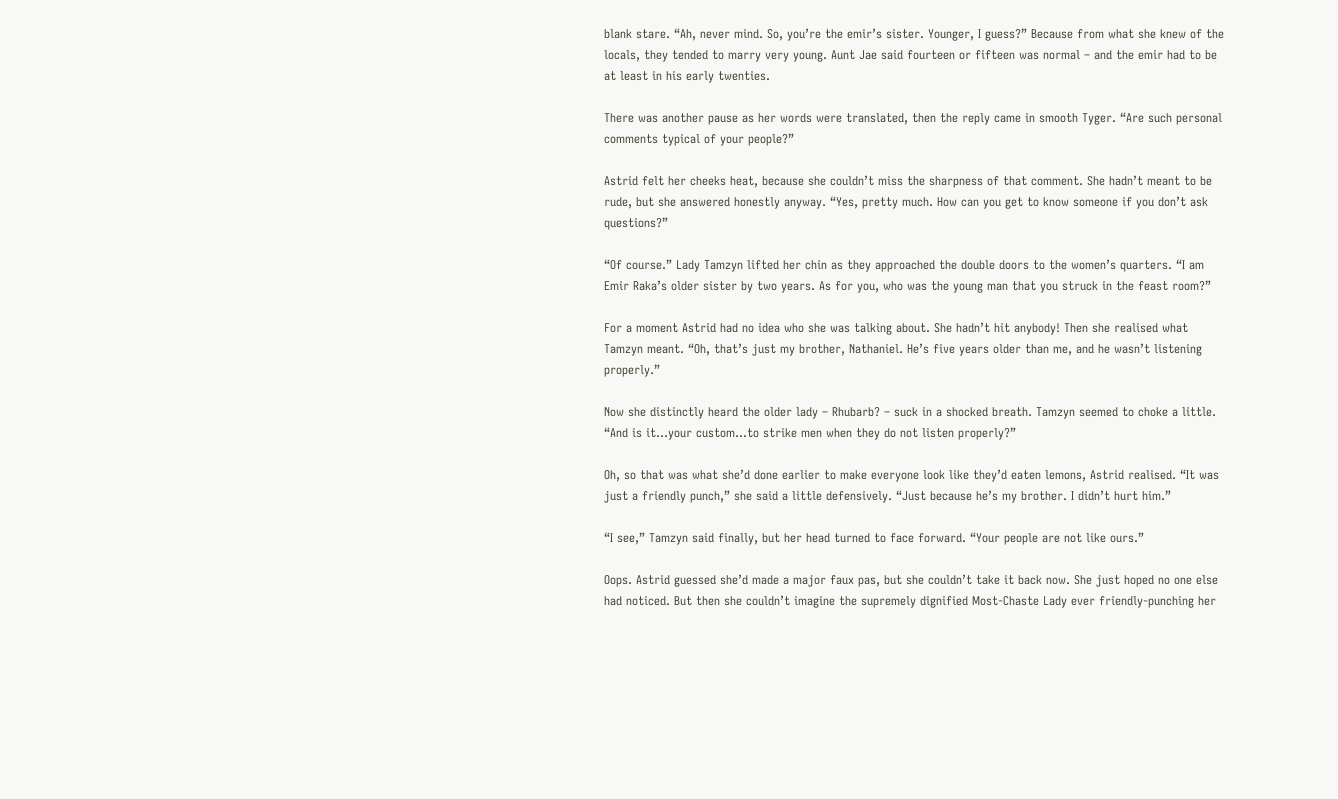blank stare. “Ah, never mind. So, you’re the emir’s sister. Younger, I guess?” Because from what she knew of the locals, they tended to marry very young. Aunt Jae said fourteen or fifteen was normal – and the emir had to be at least in his early twenties.

There was another pause as her words were translated, then the reply came in smooth Tyger. “Are such personal comments typical of your people?”

Astrid felt her cheeks heat, because she couldn’t miss the sharpness of that comment. She hadn’t meant to be rude, but she answered honestly anyway. “Yes, pretty much. How can you get to know someone if you don’t ask questions?”

“Of course.” Lady Tamzyn lifted her chin as they approached the double doors to the women’s quarters. “I am Emir Raka’s older sister by two years. As for you, who was the young man that you struck in the feast room?”

For a moment Astrid had no idea who she was talking about. She hadn’t hit anybody! Then she realised what Tamzyn meant. “Oh, that’s just my brother, Nathaniel. He’s five years older than me, and he wasn’t listening properly.”

Now she distinctly heard the older lady – Rhubarb? – suck in a shocked breath. Tamzyn seemed to choke a little. “And is it…your custom…to strike men when they do not listen properly?”

Oh, so that was what she’d done earlier to make everyone look like they’d eaten lemons, Astrid realised. “It was just a friendly punch,” she said a little defensively. “Just because he’s my brother. I didn’t hurt him.”

“I see,” Tamzyn said finally, but her head turned to face forward. “Your people are not like ours.”

Oops. Astrid guessed she’d made a major faux pas, but she couldn’t take it back now. She just hoped no one else had noticed. But then she couldn’t imagine the supremely dignified Most-Chaste Lady ever friendly-punching her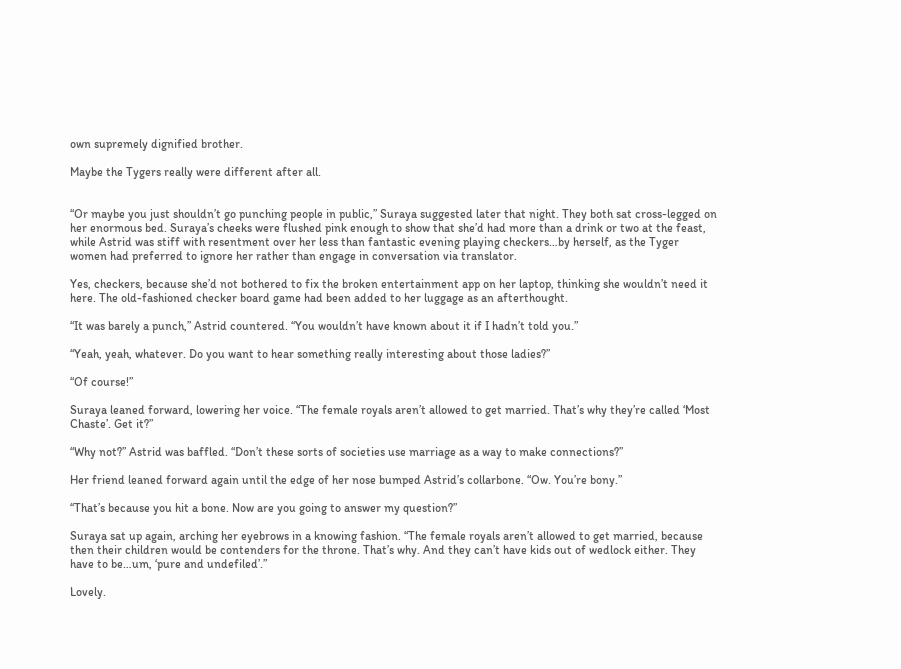own supremely dignified brother.

Maybe the Tygers really were different after all.


“Or maybe you just shouldn’t go punching people in public,” Suraya suggested later that night. They both sat cross-legged on her enormous bed. Suraya’s cheeks were flushed pink enough to show that she’d had more than a drink or two at the feast, while Astrid was stiff with resentment over her less than fantastic evening playing checkers…by herself, as the Tyger women had preferred to ignore her rather than engage in conversation via translator.

Yes, checkers, because she’d not bothered to fix the broken entertainment app on her laptop, thinking she wouldn’t need it here. The old-fashioned checker board game had been added to her luggage as an afterthought.

“It was barely a punch,” Astrid countered. “You wouldn’t have known about it if I hadn’t told you.”

“Yeah, yeah, whatever. Do you want to hear something really interesting about those ladies?”

“Of course!”

Suraya leaned forward, lowering her voice. “The female royals aren’t allowed to get married. That’s why they’re called ‘Most Chaste’. Get it?”

“Why not?” Astrid was baffled. “Don’t these sorts of societies use marriage as a way to make connections?”

Her friend leaned forward again until the edge of her nose bumped Astrid’s collarbone. “Ow. You’re bony.”

“That’s because you hit a bone. Now are you going to answer my question?”

Suraya sat up again, arching her eyebrows in a knowing fashion. “The female royals aren’t allowed to get married, because then their children would be contenders for the throne. That’s why. And they can’t have kids out of wedlock either. They have to be…um, ‘pure and undefiled’.”

Lovely.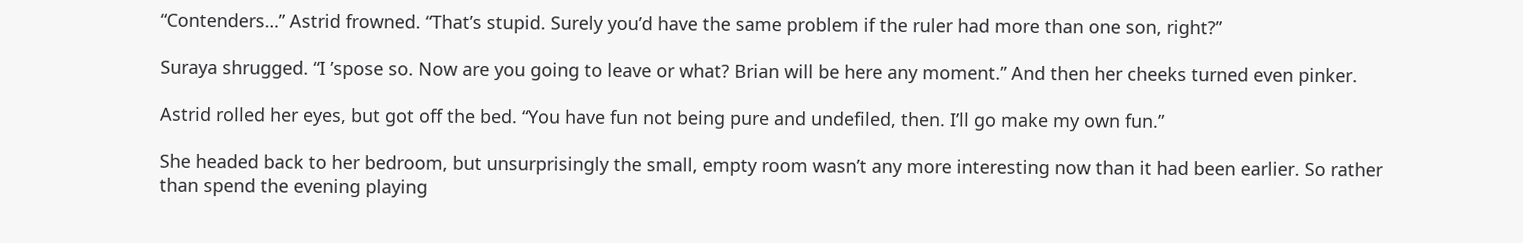“Contenders…” Astrid frowned. “That’s stupid. Surely you’d have the same problem if the ruler had more than one son, right?”

Suraya shrugged. “I ’spose so. Now are you going to leave or what? Brian will be here any moment.” And then her cheeks turned even pinker.

Astrid rolled her eyes, but got off the bed. “You have fun not being pure and undefiled, then. I’ll go make my own fun.”

She headed back to her bedroom, but unsurprisingly the small, empty room wasn’t any more interesting now than it had been earlier. So rather than spend the evening playing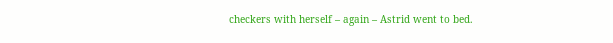checkers with herself – again – Astrid went to bed.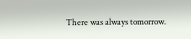There was always tomorrow.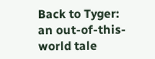Back to Tyger: an out-of-this-world tale